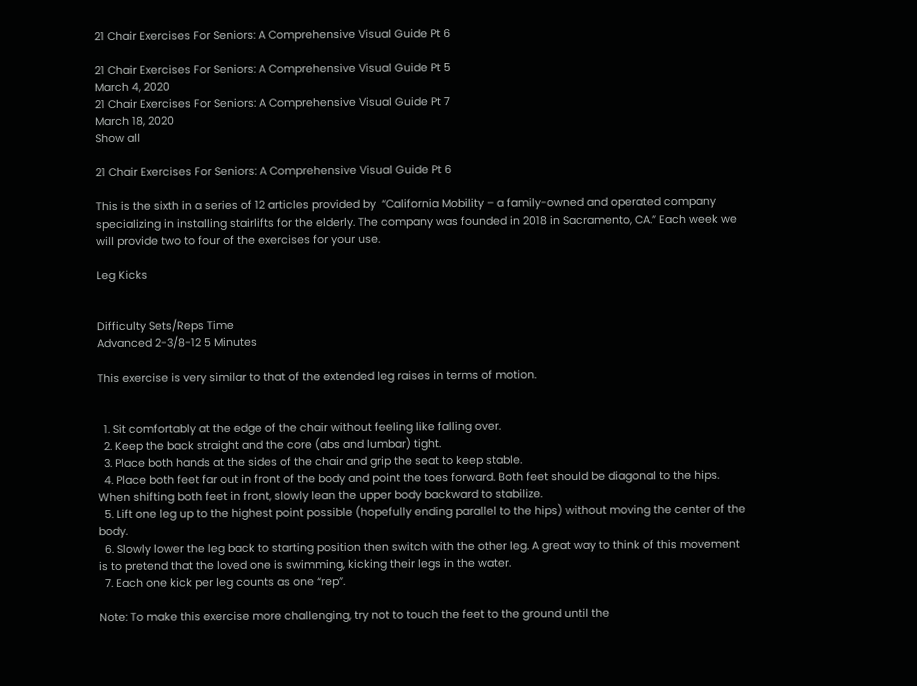21 Chair Exercises For Seniors: A Comprehensive Visual Guide Pt 6

21 Chair Exercises For Seniors: A Comprehensive Visual Guide Pt 5
March 4, 2020
21 Chair Exercises For Seniors: A Comprehensive Visual Guide Pt 7
March 18, 2020
Show all

21 Chair Exercises For Seniors: A Comprehensive Visual Guide Pt 6

This is the sixth in a series of 12 articles provided by  “California Mobility – a family-owned and operated company specializing in installing stairlifts for the elderly. The company was founded in 2018 in Sacramento, CA.” Each week we will provide two to four of the exercises for your use.

Leg Kicks


Difficulty Sets/Reps Time
Advanced 2-3/8-12 5 Minutes

This exercise is very similar to that of the extended leg raises in terms of motion.


  1. Sit comfortably at the edge of the chair without feeling like falling over.
  2. Keep the back straight and the core (abs and lumbar) tight.
  3. Place both hands at the sides of the chair and grip the seat to keep stable.
  4. Place both feet far out in front of the body and point the toes forward. Both feet should be diagonal to the hips. When shifting both feet in front, slowly lean the upper body backward to stabilize.
  5. Lift one leg up to the highest point possible (hopefully ending parallel to the hips) without moving the center of the body.
  6. Slowly lower the leg back to starting position then switch with the other leg. A great way to think of this movement is to pretend that the loved one is swimming, kicking their legs in the water.
  7. Each one kick per leg counts as one “rep”.

Note: To make this exercise more challenging, try not to touch the feet to the ground until the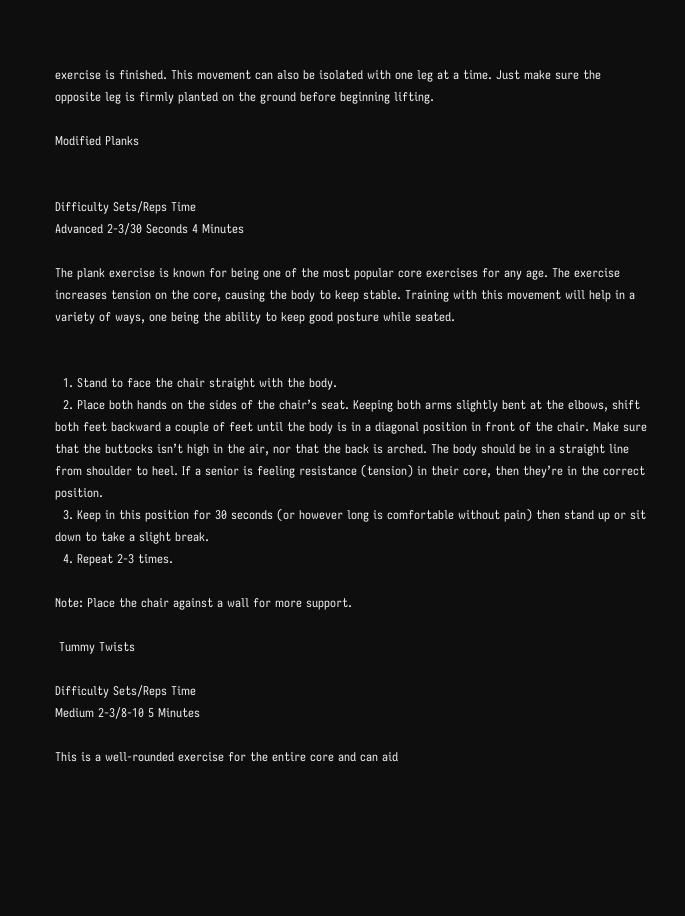exercise is finished. This movement can also be isolated with one leg at a time. Just make sure the opposite leg is firmly planted on the ground before beginning lifting.

Modified Planks


Difficulty Sets/Reps Time
Advanced 2-3/30 Seconds 4 Minutes

The plank exercise is known for being one of the most popular core exercises for any age. The exercise increases tension on the core, causing the body to keep stable. Training with this movement will help in a variety of ways, one being the ability to keep good posture while seated.


  1. Stand to face the chair straight with the body.
  2. Place both hands on the sides of the chair’s seat. Keeping both arms slightly bent at the elbows, shift both feet backward a couple of feet until the body is in a diagonal position in front of the chair. Make sure that the buttocks isn’t high in the air, nor that the back is arched. The body should be in a straight line from shoulder to heel. If a senior is feeling resistance (tension) in their core, then they’re in the correct position.
  3. Keep in this position for 30 seconds (or however long is comfortable without pain) then stand up or sit down to take a slight break.
  4. Repeat 2-3 times.

Note: Place the chair against a wall for more support.

 Tummy Twists

Difficulty Sets/Reps Time
Medium 2-3/8-10 5 Minutes

This is a well-rounded exercise for the entire core and can aid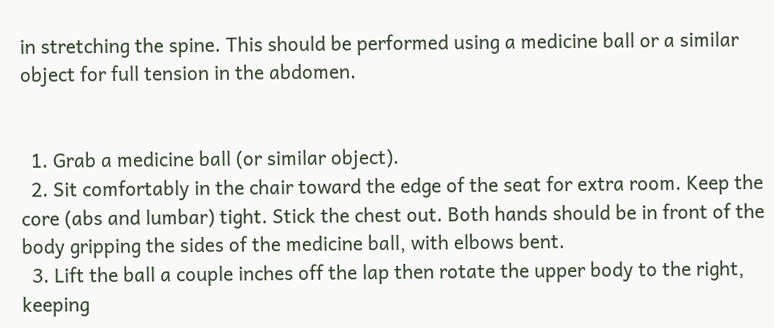in stretching the spine. This should be performed using a medicine ball or a similar object for full tension in the abdomen.


  1. Grab a medicine ball (or similar object).
  2. Sit comfortably in the chair toward the edge of the seat for extra room. Keep the core (abs and lumbar) tight. Stick the chest out. Both hands should be in front of the body gripping the sides of the medicine ball, with elbows bent.
  3. Lift the ball a couple inches off the lap then rotate the upper body to the right, keeping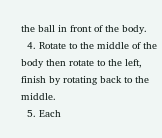the ball in front of the body.
  4. Rotate to the middle of the body then rotate to the left, finish by rotating back to the middle.
  5. Each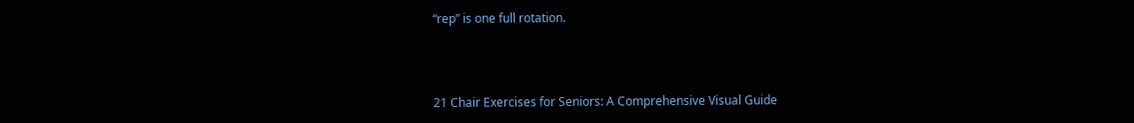“rep” is one full rotation.



21 Chair Exercises for Seniors: A Comprehensive Visual Guide